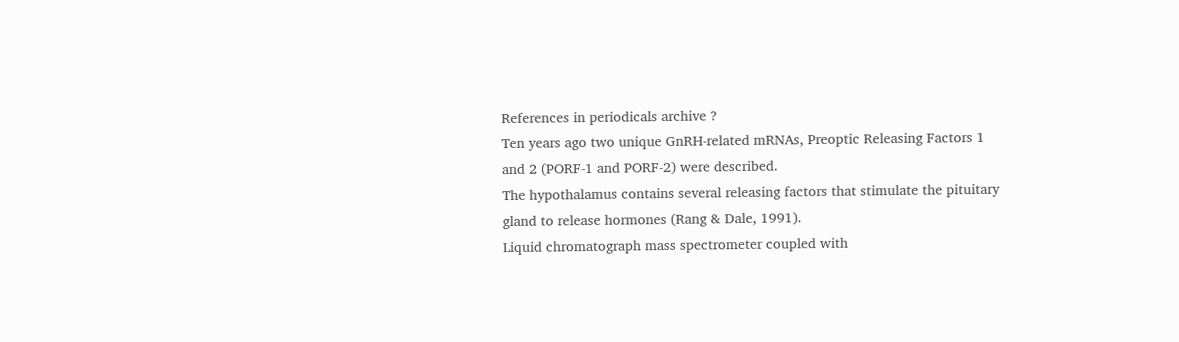References in periodicals archive ?
Ten years ago two unique GnRH-related mRNAs, Preoptic Releasing Factors 1 and 2 (PORF-1 and PORF-2) were described.
The hypothalamus contains several releasing factors that stimulate the pituitary gland to release hormones (Rang & Dale, 1991).
Liquid chromatograph mass spectrometer coupled with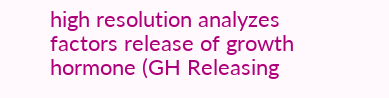high resolution analyzes factors release of growth hormone (GH Releasing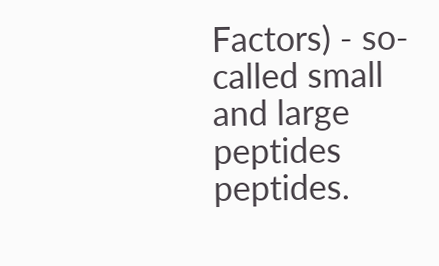Factors) - so-called small and large peptides peptides.